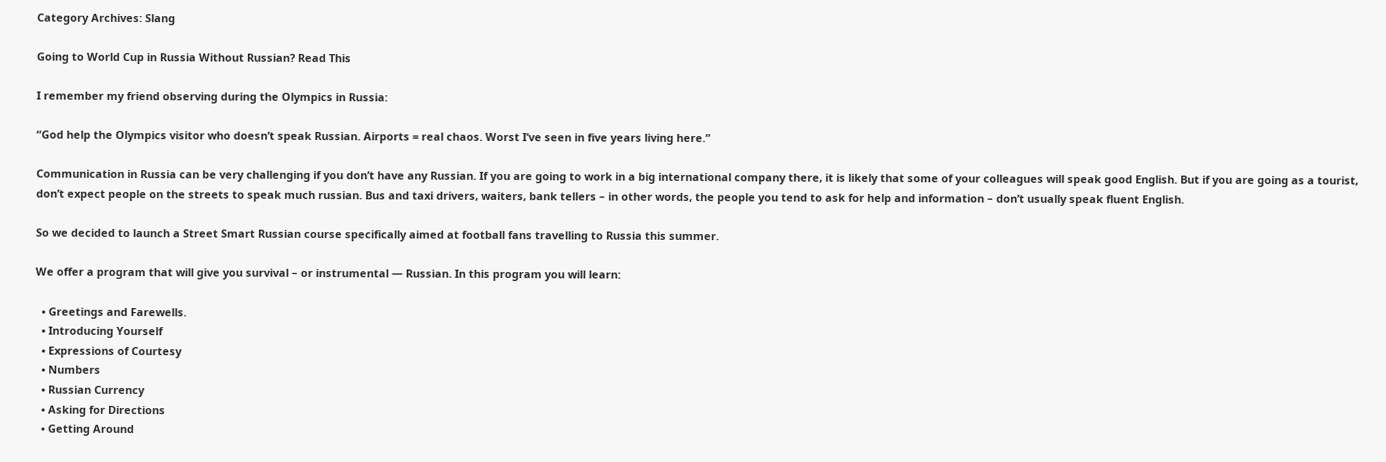Category Archives: Slang

Going to World Cup in Russia Without Russian? Read This

I remember my friend observing during the Olympics in Russia:

“God help the Olympics visitor who doesn’t speak Russian. Airports = real chaos. Worst I’ve seen in five years living here.”

Communication in Russia can be very challenging if you don’t have any Russian. If you are going to work in a big international company there, it is likely that some of your colleagues will speak good English. But if you are going as a tourist, don’t expect people on the streets to speak much russian. Bus and taxi drivers, waiters, bank tellers – in other words, the people you tend to ask for help and information – don’t usually speak fluent English.

So we decided to launch a Street Smart Russian course specifically aimed at football fans travelling to Russia this summer.

We offer a program that will give you survival – or instrumental — Russian. In this program you will learn:

  • Greetings and Farewells.
  • Introducing Yourself
  • Expressions of Courtesy
  • Numbers
  • Russian Currency
  • Asking for Directions
  • Getting Around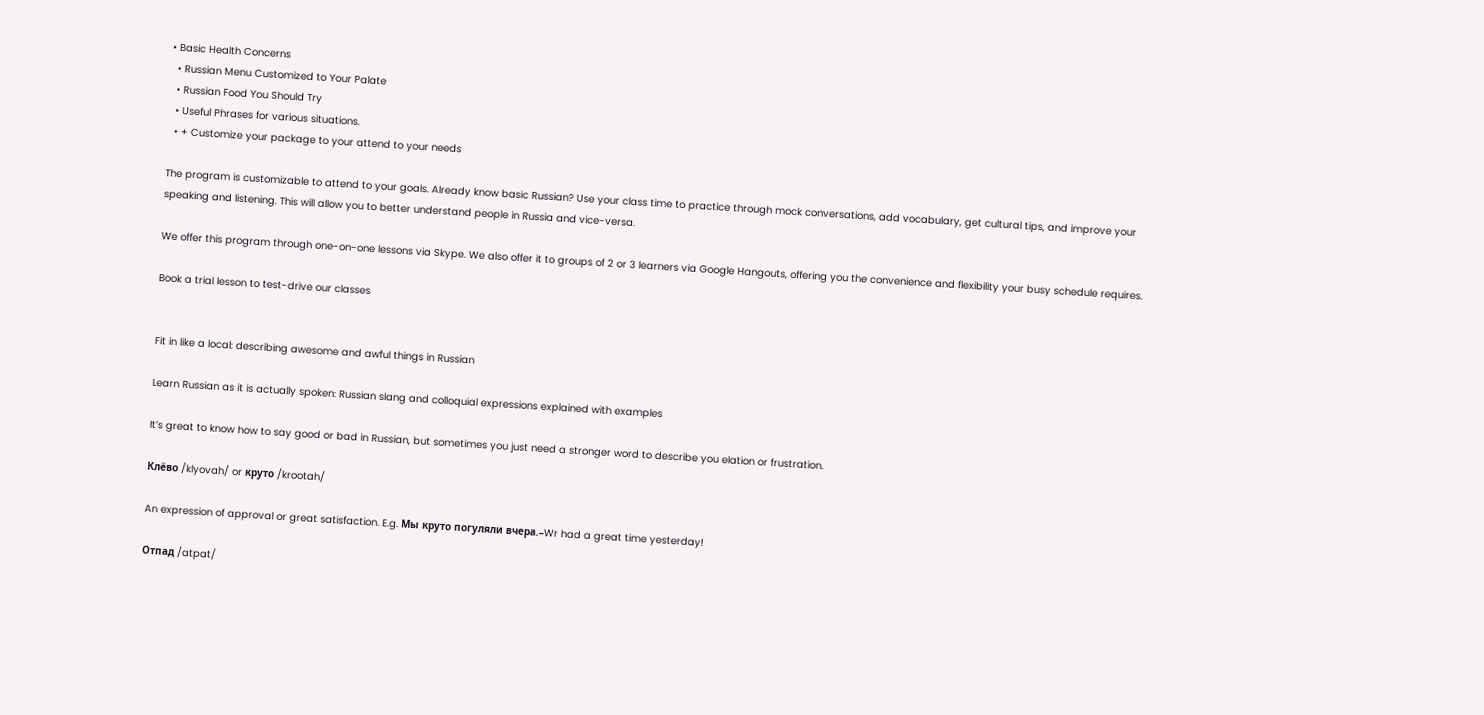• Basic Health Concerns
  • Russian Menu Customized to Your Palate
  • Russian Food You Should Try
  • Useful Phrases for various situations.
  • + Customize your package to your attend to your needs

The program is customizable to attend to your goals. Already know basic Russian? Use your class time to practice through mock conversations, add vocabulary, get cultural tips, and improve your speaking and listening. This will allow you to better understand people in Russia and vice-versa.

We offer this program through one-on-one lessons via Skype. We also offer it to groups of 2 or 3 learners via Google Hangouts, offering you the convenience and flexibility your busy schedule requires.

Book a trial lesson to test-drive our classes


Fit in like a local: describing awesome and awful things in Russian

Learn Russian as it is actually spoken: Russian slang and colloquial expressions explained with examples

It’s great to know how to say good or bad in Russian, but sometimes you just need a stronger word to describe you elation or frustration.

Клёво /klyovah/ or круто /krootah/

An expression of approval or great satisfaction. E.g. Мы круто погуляли вчера.–Wr had a great time yesterday!

Отпад /atpat/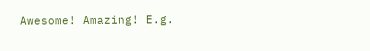Awesome! Amazing! E.g.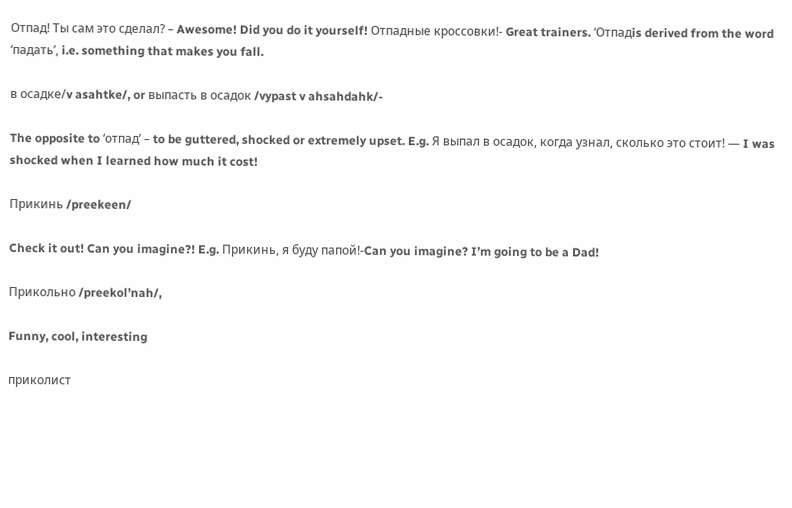Отпад! Ты сам это сделал? – Awesome! Did you do it yourself! Отпадные кроссовки!- Great trainers. ‘Отпадis derived from the word ‘падать’, i.e. something that makes you fall.

в осадке/v asahtke/, or выпасть в осадок /vypast v ahsahdahk/-

The opposite to ‘отпад’ – to be guttered, shocked or extremely upset. E.g. Я выпал в осадок, когда узнал, сколько это стоит! — I was shocked when I learned how much it cost!

Прикинь /preekeen/

Check it out! Can you imagine?! E.g. Прикинь, я буду папой!-Can you imagine? I’m going to be a Dad!

Прикольно /preekol’nah/,

Funny, cool, interesting

приколист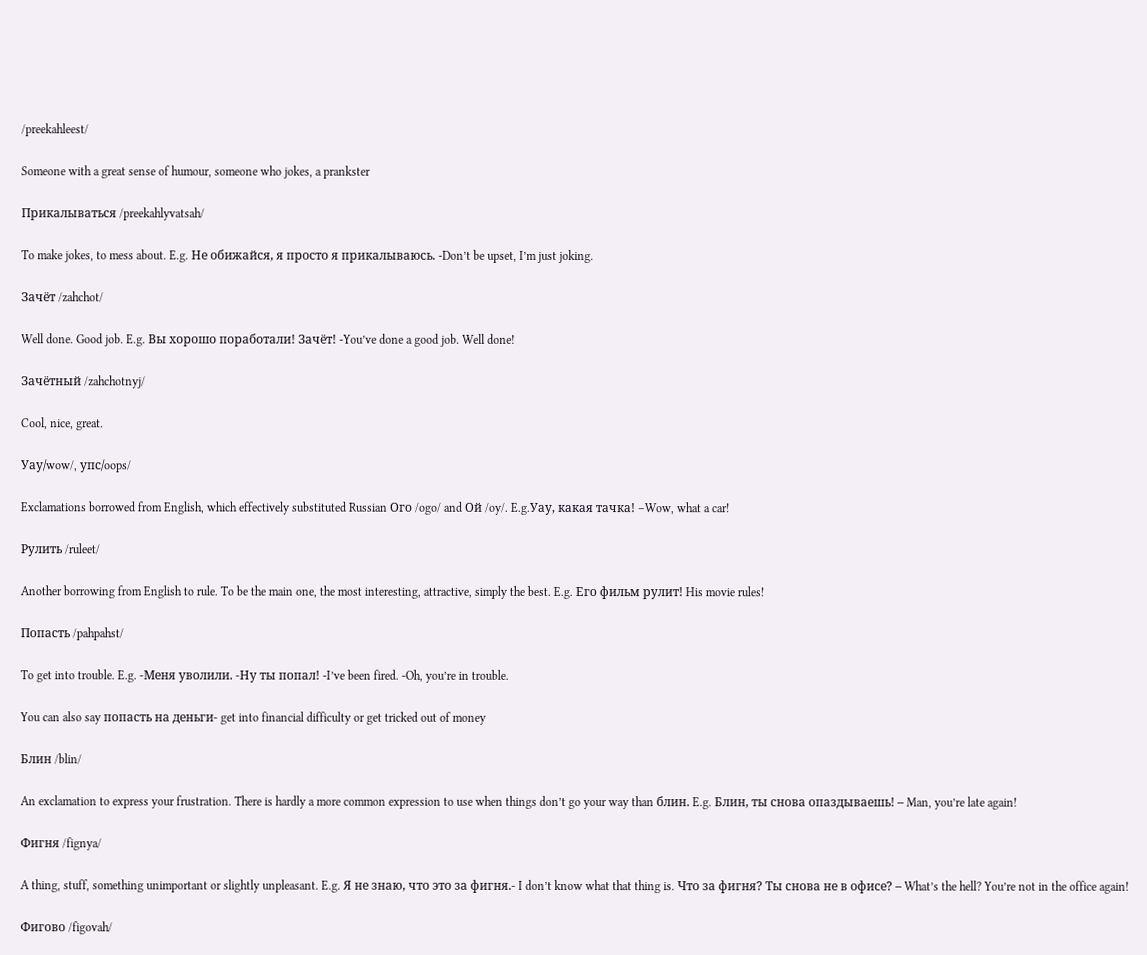/preekahleest/

Someone with a great sense of humour, someone who jokes, a prankster

Прикалываться /preekahlyvatsah/

To make jokes, to mess about. E.g. Не обижайся, я просто я прикалываюсь. -Don’t be upset, I’m just joking.

Зачёт /zahchot/

Well done. Good job. E.g. Вы хорошо поработали! Зачёт! -You’ve done a good job. Well done!

Зачётный /zahchotnyj/

Cool, nice, great.

Уау/wow/, упс/oops/

Exclamations borrowed from English, which effectively substituted Russian Ого /ogo/ and Ой /oy/. E.g.Уау, какая тачка! –Wow, what a car!

Рулить /ruleet/

Another borrowing from English to rule. To be the main one, the most interesting, attractive, simply the best. E.g. Его фильм рулит! His movie rules!

Попасть /pahpahst/

To get into trouble. E.g. -Меня уволили. -Ну ты попал! -I’ve been fired. -Oh, you’re in trouble.

You can also say попасть на деньги- get into financial difficulty or get tricked out of money

Блин /blin/

An exclamation to express your frustration. There is hardly a more common expression to use when things don’t go your way than блин. E.g. Блин, ты снова опаздываешь! – Man, you’re late again!

Фигня /fignya/

A thing, stuff, something unimportant or slightly unpleasant. E.g. Я не знаю, что это за фигня.- I don’t know what that thing is. Что за фигня? Ты снова не в офисе? – What’s the hell? You’re not in the office again!

Фигово /figovah/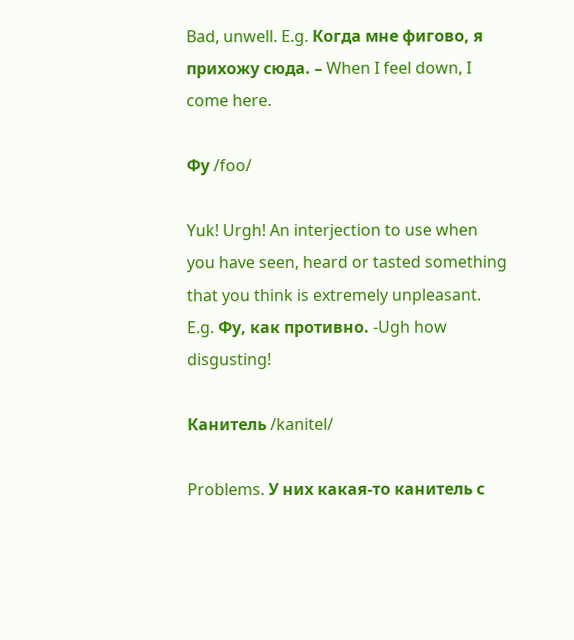Bad, unwell. E.g. Когда мне фигово, я прихожу сюда. – When I feel down, I come here.

Фу /foo/

Yuk! Urgh! An interjection to use when you have seen, heard or tasted something that you think is extremely unpleasant. E.g. Фу, как противно. -Ugh how disgusting!

Канитель /kanitel/

Problems. У них какая-то канитель с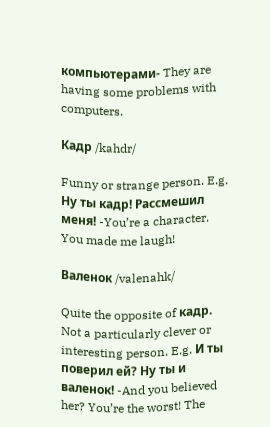компьютерами- They are having some problems with computers.

Кадр /kahdr/

Funny or strange person. E.g. Ну ты кадр! Рассмешил меня! -You’re a character. You made me laugh!

Валенок /valenahk/

Quite the opposite of кадр. Not a particularly clever or interesting person. E.g. И ты поверил ей? Ну ты и валенок! -And you believed her? You’re the worst! The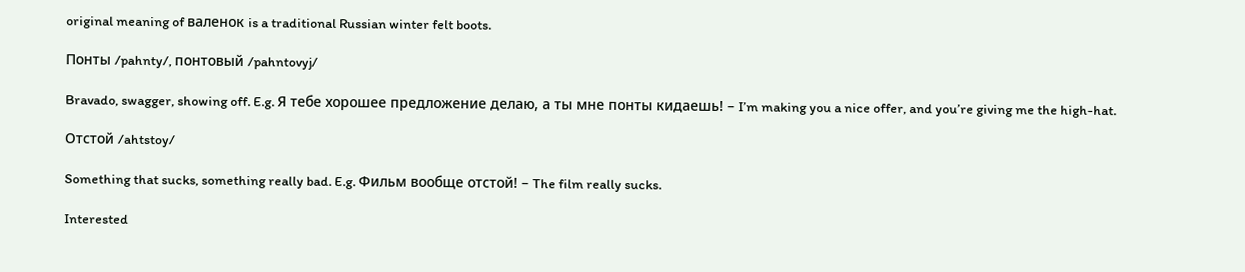original meaning of валенок is a traditional Russian winter felt boots.

Понты /pahnty/, понтовый /pahntovyj/

Bravado, swagger, showing off. E.g. Я тебе хорошее предложение делаю, а ты мне понты кидаешь! – I’m making you a nice offer, and you’re giving me the high-hat.

Отстой /ahtstoy/

Something that sucks, something really bad. E.g. Фильм вообще отстой! – The film really sucks.

Interested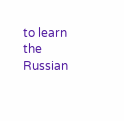to learn the Russian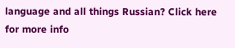language and all things Russian? Click here for more info